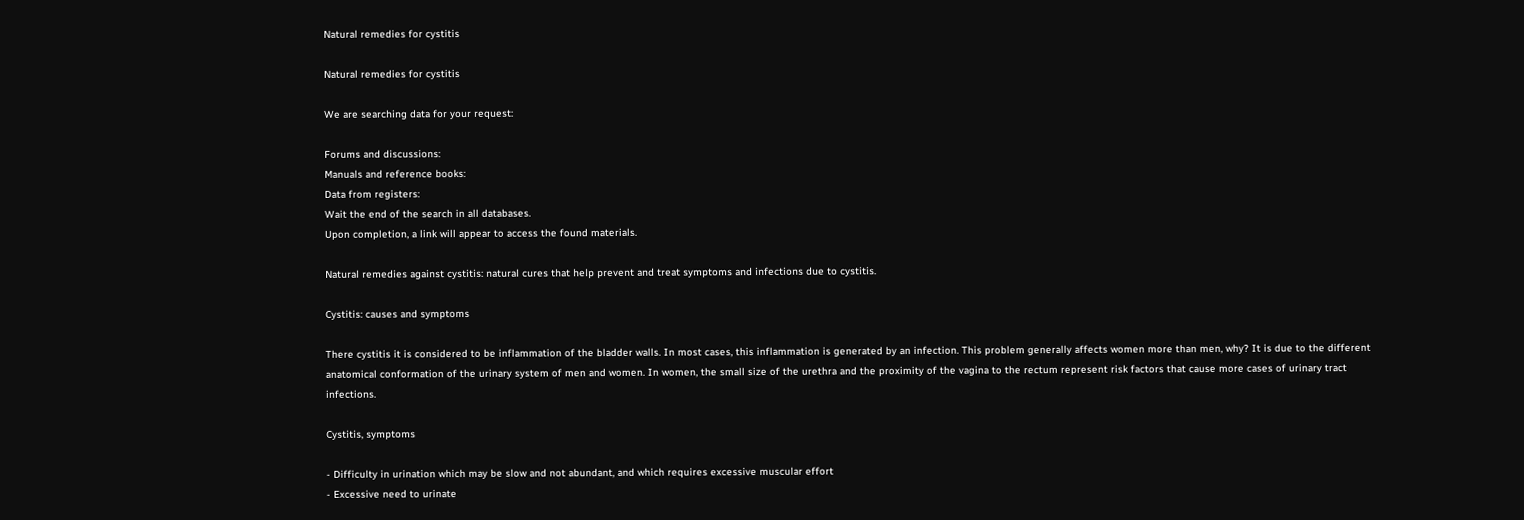Natural remedies for cystitis

Natural remedies for cystitis

We are searching data for your request:

Forums and discussions:
Manuals and reference books:
Data from registers:
Wait the end of the search in all databases.
Upon completion, a link will appear to access the found materials.

Natural remedies against cystitis: natural cures that help prevent and treat symptoms and infections due to cystitis.

Cystitis: causes and symptoms

There cystitis it is considered to be inflammation of the bladder walls. In most cases, this inflammation is generated by an infection. This problem generally affects women more than men, why? It is due to the different anatomical conformation of the urinary system of men and women. In women, the small size of the urethra and the proximity of the vagina to the rectum represent risk factors that cause more cases of urinary tract infections.

Cystitis, symptoms

- Difficulty in urination which may be slow and not abundant, and which requires excessive muscular effort
- Excessive need to urinate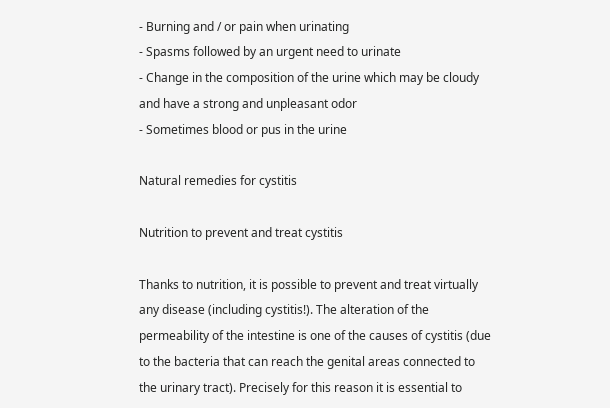- Burning and / or pain when urinating
- Spasms followed by an urgent need to urinate
- Change in the composition of the urine which may be cloudy and have a strong and unpleasant odor
- Sometimes blood or pus in the urine

Natural remedies for cystitis

Nutrition to prevent and treat cystitis

Thanks to nutrition, it is possible to prevent and treat virtually any disease (including cystitis!). The alteration of the permeability of the intestine is one of the causes of cystitis (due to the bacteria that can reach the genital areas connected to the urinary tract). Precisely for this reason it is essential to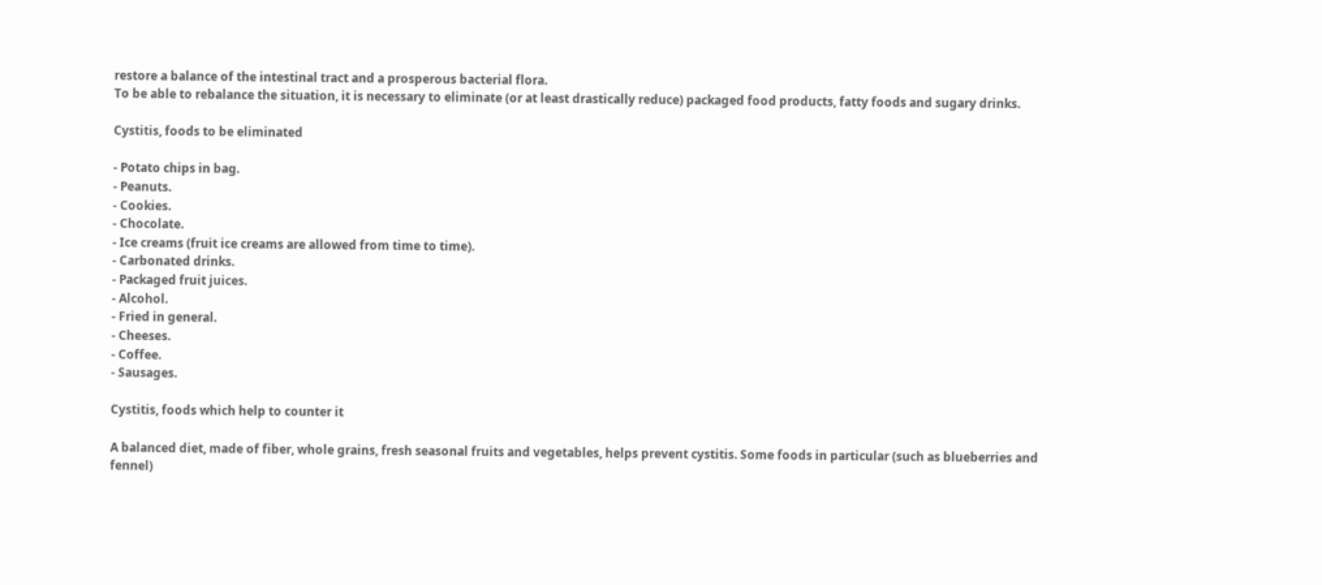restore a balance of the intestinal tract and a prosperous bacterial flora.
To be able to rebalance the situation, it is necessary to eliminate (or at least drastically reduce) packaged food products, fatty foods and sugary drinks.

Cystitis, foods to be eliminated

- Potato chips in bag.
- Peanuts.
- Cookies.
- Chocolate.
- Ice creams (fruit ice creams are allowed from time to time).
- Carbonated drinks.
- Packaged fruit juices.
- Alcohol.
- Fried in general.
- Cheeses.
- Coffee.
- Sausages.

Cystitis, foods which help to counter it

A balanced diet, made of fiber, whole grains, fresh seasonal fruits and vegetables, helps prevent cystitis. Some foods in particular (such as blueberries and fennel)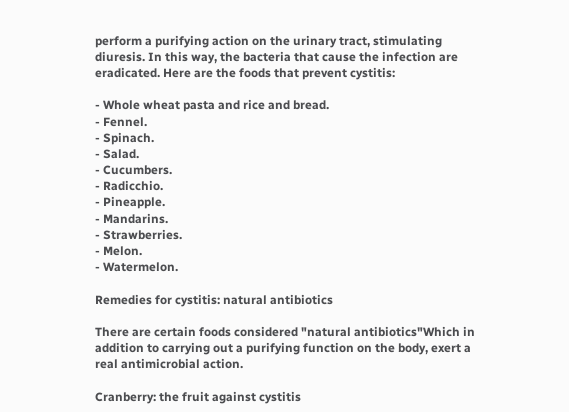perform a purifying action on the urinary tract, stimulating diuresis. In this way, the bacteria that cause the infection are eradicated. Here are the foods that prevent cystitis:

- Whole wheat pasta and rice and bread.
- Fennel.
- Spinach.
- Salad.
- Cucumbers.
- Radicchio.
- Pineapple.
- Mandarins.
- Strawberries.
- Melon.
- Watermelon.

Remedies for cystitis: natural antibiotics

There are certain foods considered "natural antibiotics"Which in addition to carrying out a purifying function on the body, exert a real antimicrobial action.

Cranberry: the fruit against cystitis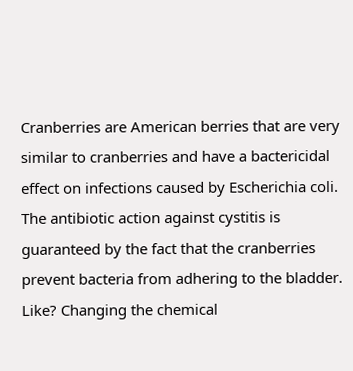Cranberries are American berries that are very similar to cranberries and have a bactericidal effect on infections caused by Escherichia coli. The antibiotic action against cystitis is guaranteed by the fact that the cranberries prevent bacteria from adhering to the bladder. Like? Changing the chemical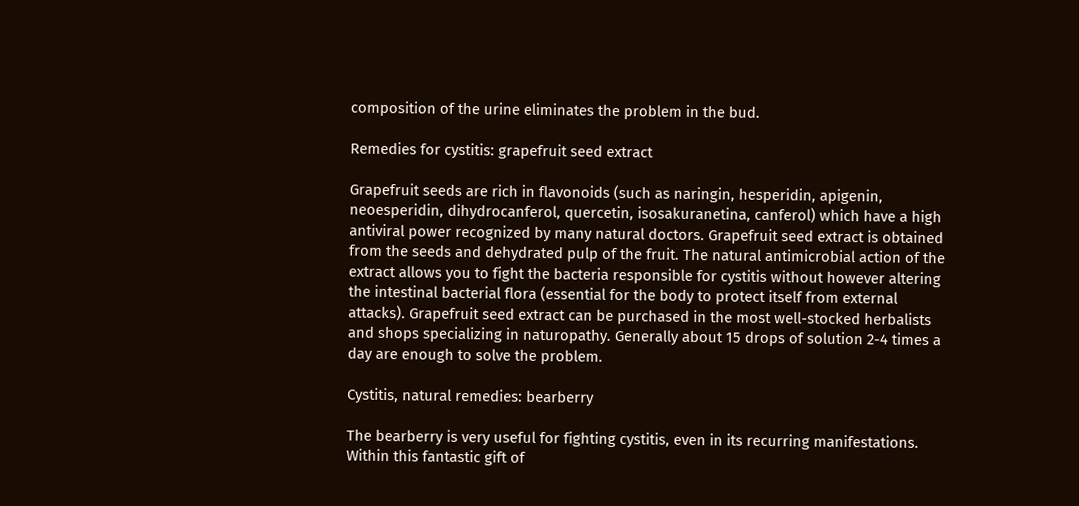composition of the urine eliminates the problem in the bud.

Remedies for cystitis: grapefruit seed extract

Grapefruit seeds are rich in flavonoids (such as naringin, hesperidin, apigenin, neoesperidin, dihydrocanferol, quercetin, isosakuranetina, canferol) which have a high antiviral power recognized by many natural doctors. Grapefruit seed extract is obtained from the seeds and dehydrated pulp of the fruit. The natural antimicrobial action of the extract allows you to fight the bacteria responsible for cystitis without however altering the intestinal bacterial flora (essential for the body to protect itself from external attacks). Grapefruit seed extract can be purchased in the most well-stocked herbalists and shops specializing in naturopathy. Generally about 15 drops of solution 2-4 times a day are enough to solve the problem.

Cystitis, natural remedies: bearberry

The bearberry is very useful for fighting cystitis, even in its recurring manifestations. Within this fantastic gift of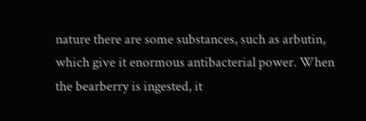nature there are some substances, such as arbutin, which give it enormous antibacterial power. When the bearberry is ingested, it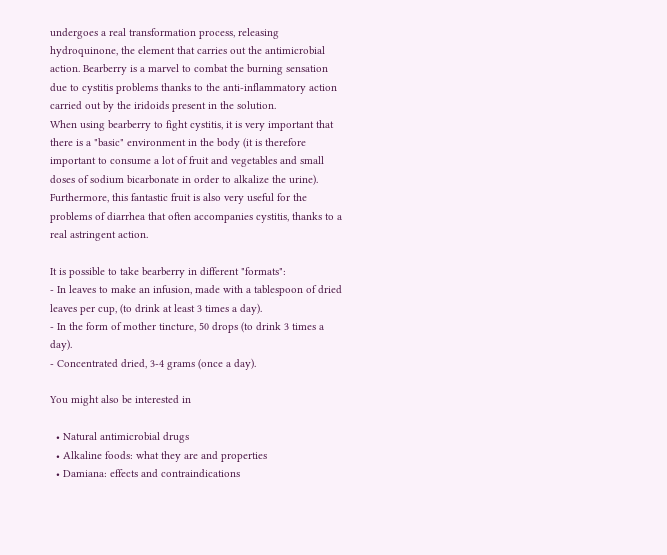undergoes a real transformation process, releasing hydroquinone, the element that carries out the antimicrobial action. Bearberry is a marvel to combat the burning sensation due to cystitis problems thanks to the anti-inflammatory action carried out by the iridoids present in the solution.
When using bearberry to fight cystitis, it is very important that there is a "basic" environment in the body (it is therefore important to consume a lot of fruit and vegetables and small doses of sodium bicarbonate in order to alkalize the urine). Furthermore, this fantastic fruit is also very useful for the problems of diarrhea that often accompanies cystitis, thanks to a real astringent action.

It is possible to take bearberry in different "formats":
- In leaves to make an infusion, made with a tablespoon of dried leaves per cup, (to drink at least 3 times a day).
- In the form of mother tincture, 50 drops (to drink 3 times a day).
- Concentrated dried, 3-4 grams (once a day).

You might also be interested in

  • Natural antimicrobial drugs
  • Alkaline foods: what they are and properties
  • Damiana: effects and contraindications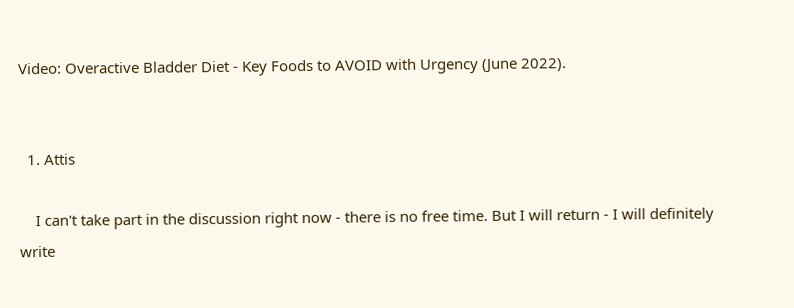Video: Overactive Bladder Diet - Key Foods to AVOID with Urgency (June 2022).


  1. Attis

    I can't take part in the discussion right now - there is no free time. But I will return - I will definitely write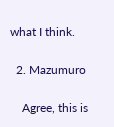what I think.

  2. Mazumuro

    Agree, this is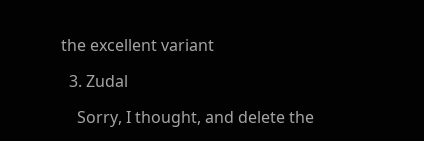the excellent variant

  3. Zudal

    Sorry, I thought, and delete the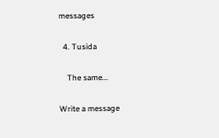messages

  4. Tusida

    The same...

Write a message